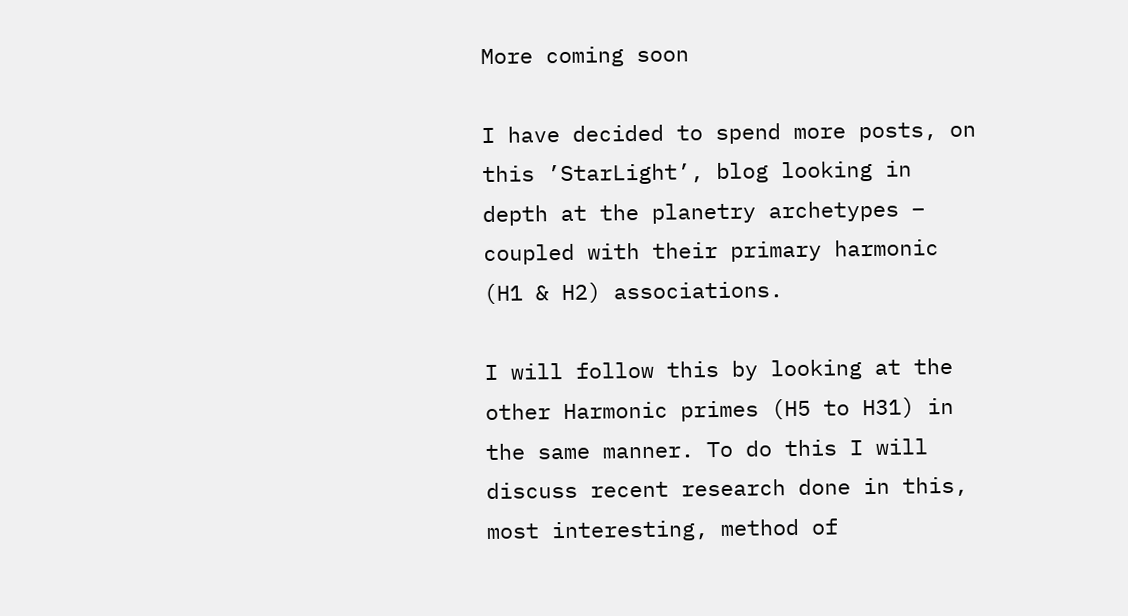More coming soon

I have decided to spend more posts, on this ’StarLight’, blog looking in depth at the planetry archetypes – coupled with their primary harmonic (H1 & H2) associations.

I will follow this by looking at the other Harmonic primes (H5 to H31) in the same manner. To do this I will discuss recent research done in this, most interesting, method of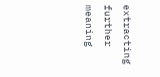extracting further meaning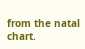from the natal chart.